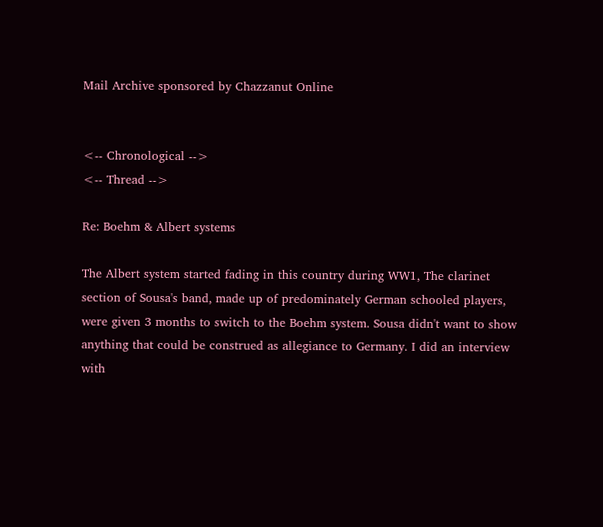Mail Archive sponsored by Chazzanut Online


<-- Chronological -->
<-- Thread -->

Re: Boehm & Albert systems

The Albert system started fading in this country during WW1, The clarinet
section of Sousa's band, made up of predominately German schooled players,
were given 3 months to switch to the Boehm system. Sousa didn't want to show
anything that could be construed as allegiance to Germany. I did an interview
with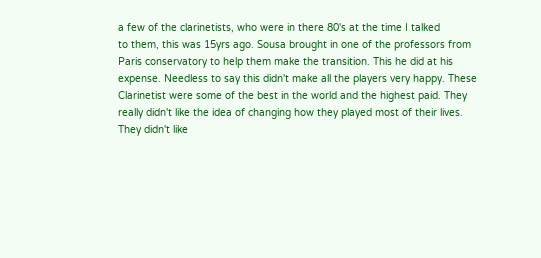a few of the clarinetists, who were in there 80's at the time I talked
to them, this was 15yrs ago. Sousa brought in one of the professors from
Paris conservatory to help them make the transition. This he did at his
expense. Needless to say this didn't make all the players very happy. These
Clarinetist were some of the best in the world and the highest paid. They
really didn't like the idea of changing how they played most of their lives.
They didn't like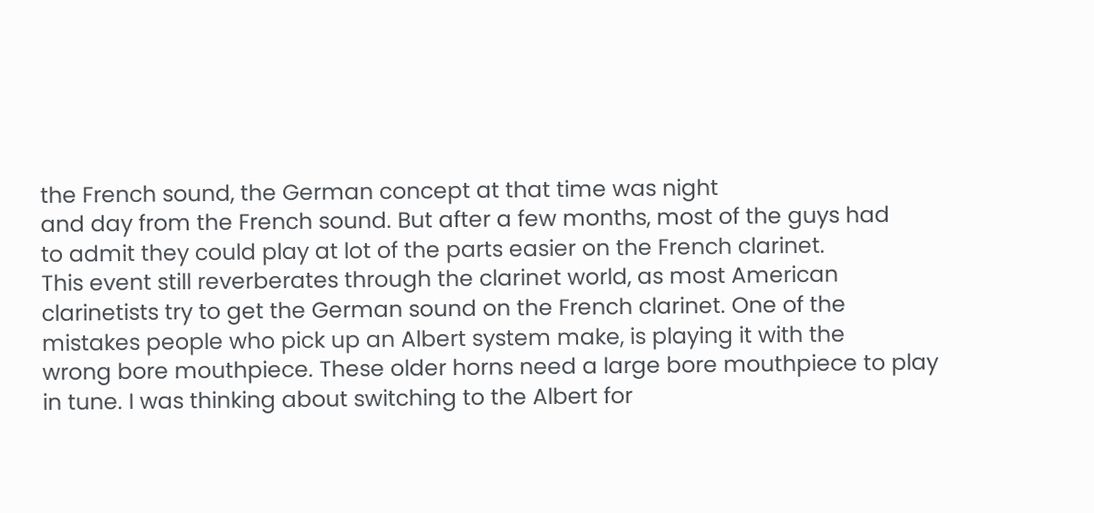the French sound, the German concept at that time was night
and day from the French sound. But after a few months, most of the guys had
to admit they could play at lot of the parts easier on the French clarinet.
This event still reverberates through the clarinet world, as most American
clarinetists try to get the German sound on the French clarinet. One of the
mistakes people who pick up an Albert system make, is playing it with the
wrong bore mouthpiece. These older horns need a large bore mouthpiece to play
in tune. I was thinking about switching to the Albert for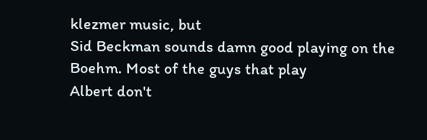klezmer music, but
Sid Beckman sounds damn good playing on the Boehm. Most of the guys that play
Albert don't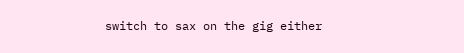switch to sax on the gig either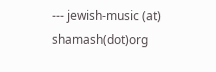--- jewish-music (at) shamash(dot)org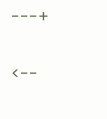---+

<--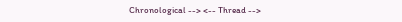Chronological --> <-- Thread -->